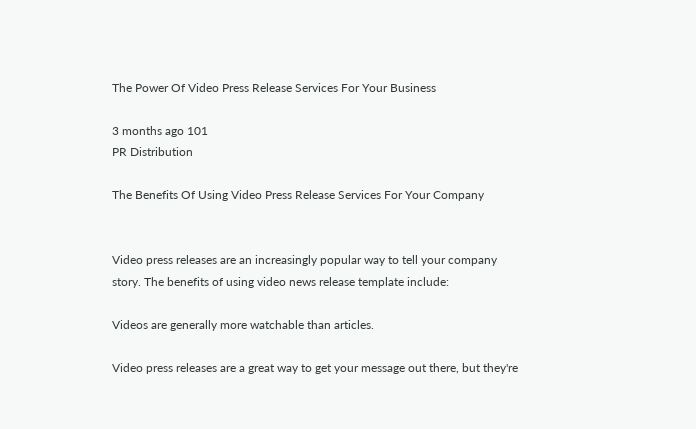The Power Of Video Press Release Services For Your Business

3 months ago 101
PR Distribution

The Benefits Of Using Video Press Release Services For Your Company


Video press releases are an increasingly popular way to tell your company story. The benefits of using video news release template include:

Videos are generally more watchable than articles.

Video press releases are a great way to get your message out there, but they're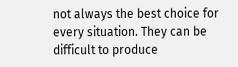not always the best choice for every situation. They can be difficult to produce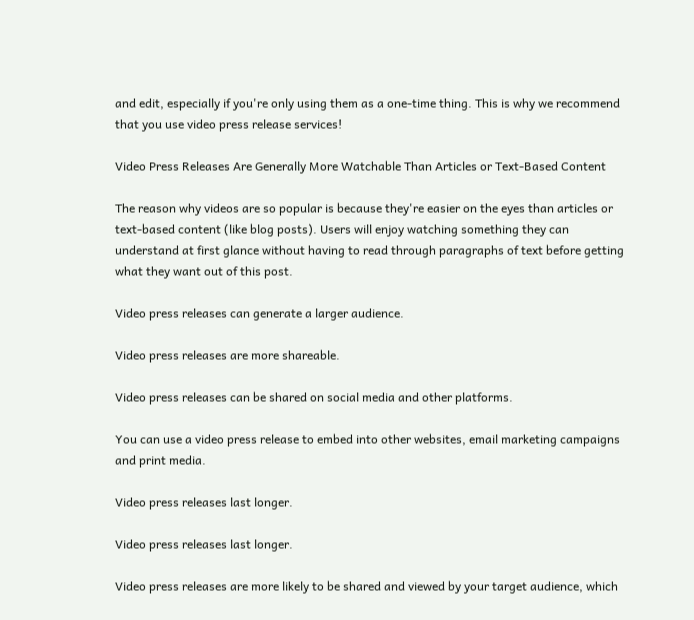and edit, especially if you're only using them as a one-time thing. This is why we recommend that you use video press release services!

Video Press Releases Are Generally More Watchable Than Articles or Text-Based Content

The reason why videos are so popular is because they're easier on the eyes than articles or text-based content (like blog posts). Users will enjoy watching something they can understand at first glance without having to read through paragraphs of text before getting what they want out of this post.

Video press releases can generate a larger audience.

Video press releases are more shareable.

Video press releases can be shared on social media and other platforms.

You can use a video press release to embed into other websites, email marketing campaigns and print media.

Video press releases last longer.

Video press releases last longer.

Video press releases are more likely to be shared and viewed by your target audience, which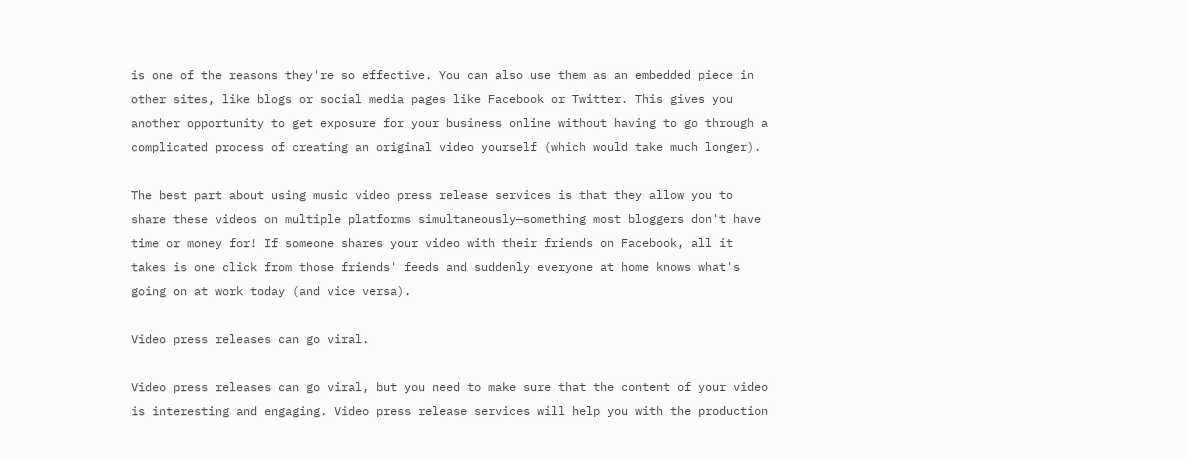is one of the reasons they're so effective. You can also use them as an embedded piece in other sites, like blogs or social media pages like Facebook or Twitter. This gives you another opportunity to get exposure for your business online without having to go through a complicated process of creating an original video yourself (which would take much longer).

The best part about using music video press release services is that they allow you to share these videos on multiple platforms simultaneously—something most bloggers don't have time or money for! If someone shares your video with their friends on Facebook, all it takes is one click from those friends' feeds and suddenly everyone at home knows what's going on at work today (and vice versa).

Video press releases can go viral.

Video press releases can go viral, but you need to make sure that the content of your video is interesting and engaging. Video press release services will help you with the production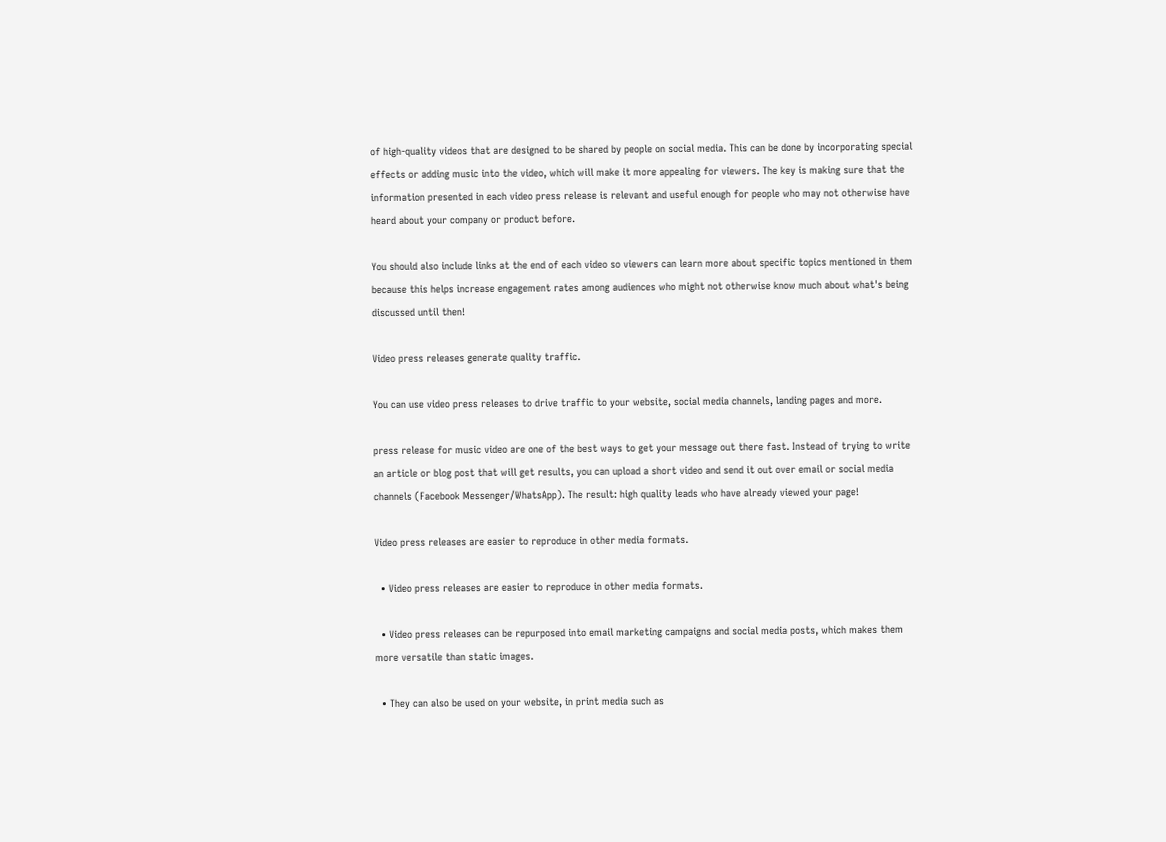of high-quality videos that are designed to be shared by people on social media. This can be done by incorporating special effects or adding music into the video, which will make it more appealing for viewers. The key is making sure that the information presented in each video press release is relevant and useful enough for people who may not otherwise have heard about your company or product before.

You should also include links at the end of each video so viewers can learn more about specific topics mentioned in them because this helps increase engagement rates among audiences who might not otherwise know much about what's being discussed until then!

Video press releases generate quality traffic.

You can use video press releases to drive traffic to your website, social media channels, landing pages and more.

press release for music video are one of the best ways to get your message out there fast. Instead of trying to write an article or blog post that will get results, you can upload a short video and send it out over email or social media channels (Facebook Messenger/WhatsApp). The result: high quality leads who have already viewed your page!

Video press releases are easier to reproduce in other media formats.

  • Video press releases are easier to reproduce in other media formats.

  • Video press releases can be repurposed into email marketing campaigns and social media posts, which makes them more versatile than static images.

  • They can also be used on your website, in print media such as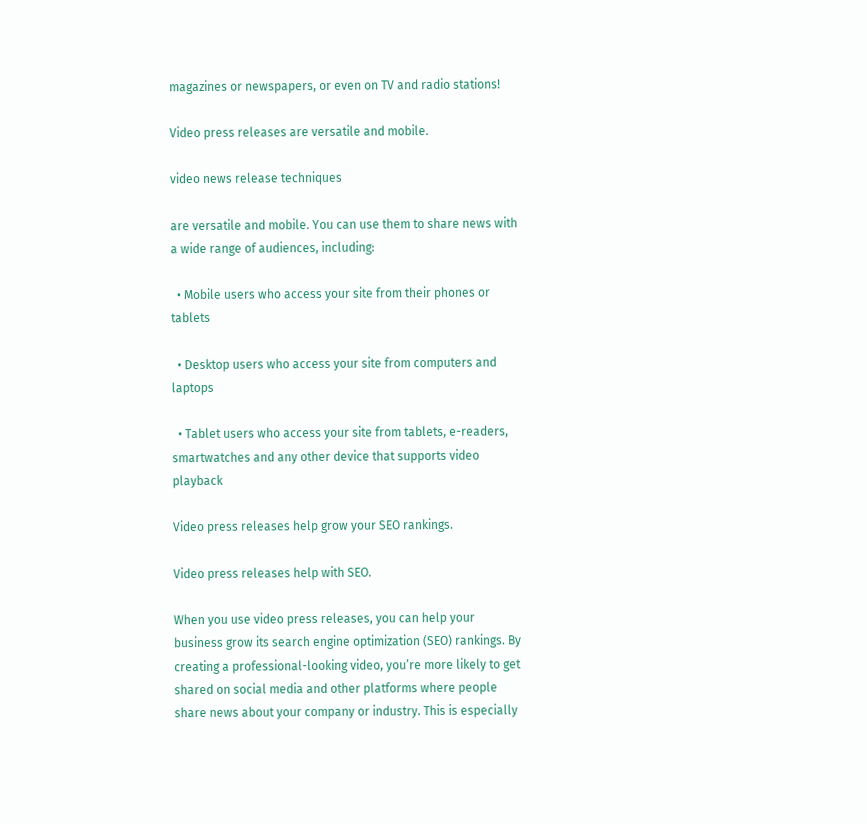magazines or newspapers, or even on TV and radio stations!

Video press releases are versatile and mobile.

video news release techniques

are versatile and mobile. You can use them to share news with a wide range of audiences, including:

  • Mobile users who access your site from their phones or tablets

  • Desktop users who access your site from computers and laptops

  • Tablet users who access your site from tablets, e-readers, smartwatches and any other device that supports video playback

Video press releases help grow your SEO rankings.

Video press releases help with SEO.

When you use video press releases, you can help your business grow its search engine optimization (SEO) rankings. By creating a professional-looking video, you’re more likely to get shared on social media and other platforms where people share news about your company or industry. This is especially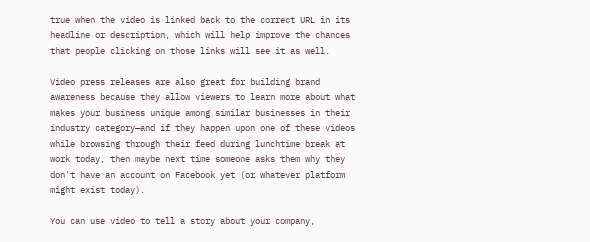true when the video is linked back to the correct URL in its headline or description, which will help improve the chances that people clicking on those links will see it as well.

Video press releases are also great for building brand awareness because they allow viewers to learn more about what makes your business unique among similar businesses in their industry category—and if they happen upon one of these videos while browsing through their feed during lunchtime break at work today, then maybe next time someone asks them why they don't have an account on Facebook yet (or whatever platform might exist today).

You can use video to tell a story about your company,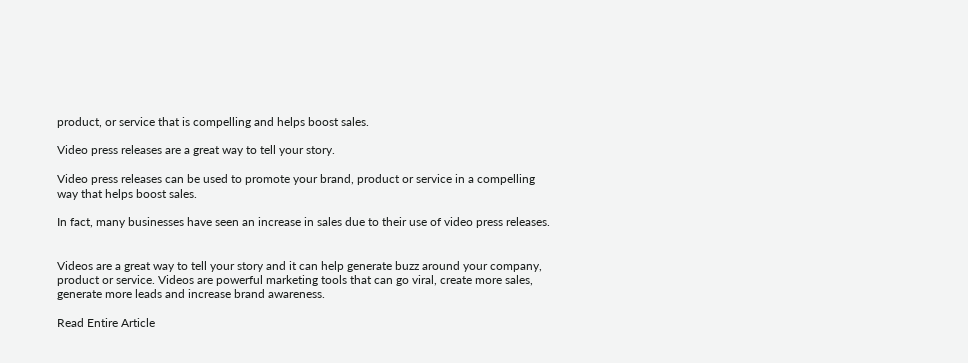product, or service that is compelling and helps boost sales.

Video press releases are a great way to tell your story.

Video press releases can be used to promote your brand, product or service in a compelling way that helps boost sales.

In fact, many businesses have seen an increase in sales due to their use of video press releases.


Videos are a great way to tell your story and it can help generate buzz around your company, product or service. Videos are powerful marketing tools that can go viral, create more sales, generate more leads and increase brand awareness.

Read Entire Article